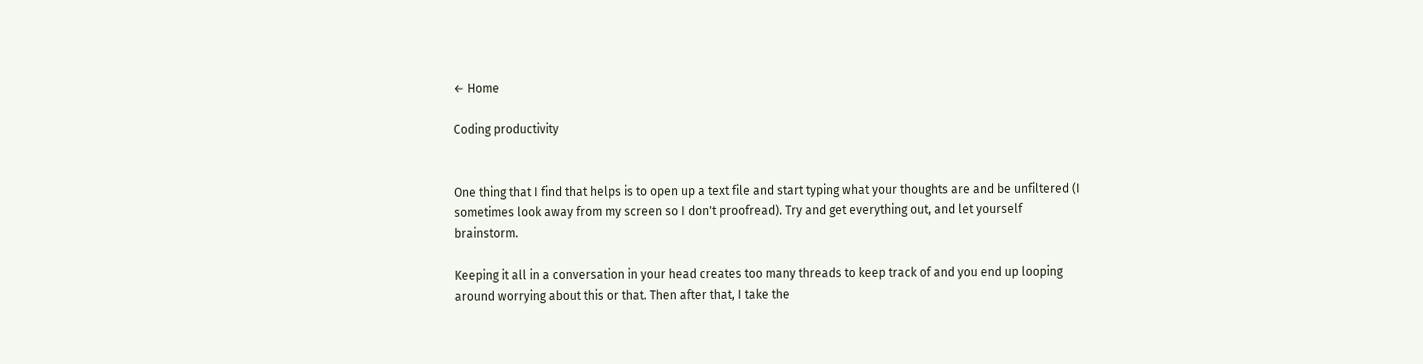← Home

Coding productivity


One thing that I find that helps is to open up a text file and start typing what your thoughts are and be unfiltered (I sometimes look away from my screen so I don't proofread). Try and get everything out, and let yourself brainstorm.

Keeping it all in a conversation in your head creates too many threads to keep track of and you end up looping around worrying about this or that. Then after that, I take the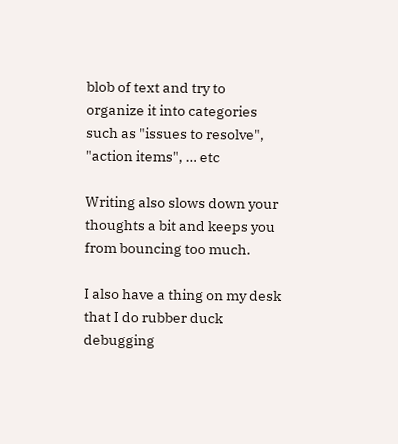blob of text and try to organize it into categories such as "issues to resolve", "action items", … etc

Writing also slows down your thoughts a bit and keeps you from bouncing too much.

I also have a thing on my desk that I do rubber duck debugging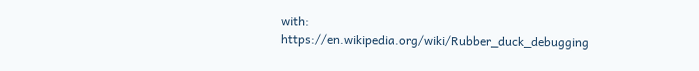with: https://en.wikipedia.org/wiki/Rubber_duck_debugging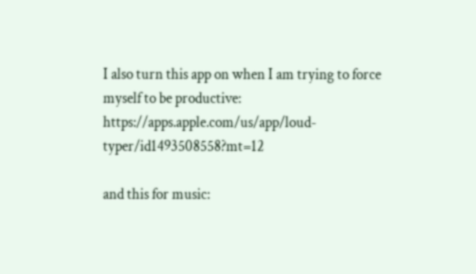I also turn this app on when I am trying to force myself to be productive: https://apps.apple.com/us/app/loud-typer/id1493508558?mt=12

and this for music: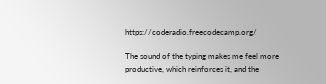https://coderadio.freecodecamp.org/

The sound of the typing makes me feel more productive, which reinforces it, and the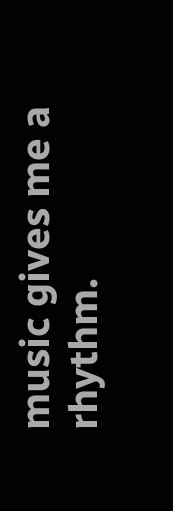music gives me a rhythm.